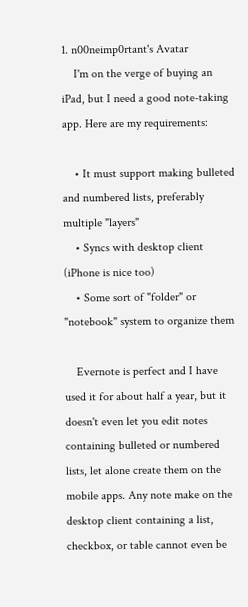1. n00neimp0rtant's Avatar
    I'm on the verge of buying an iPad, but I need a good note-taking app. Here are my requirements:

    • It must support making bulleted and numbered lists, preferably multiple "layers"
    • Syncs with desktop client (iPhone is nice too)
    • Some sort of "folder" or "notebook" system to organize them

    Evernote is perfect and I have used it for about half a year, but it doesn't even let you edit notes containing bulleted or numbered lists, let alone create them on the mobile apps. Any note make on the desktop client containing a list, checkbox, or table cannot even be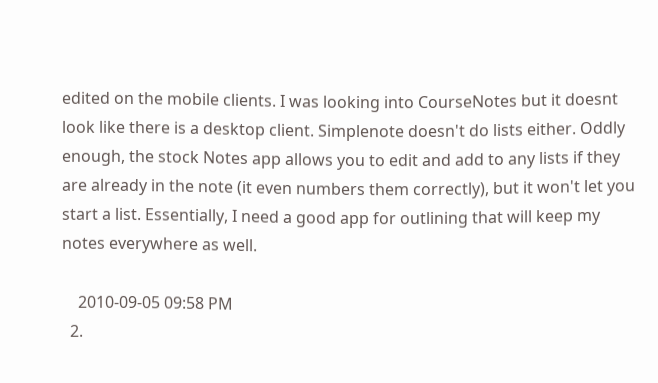edited on the mobile clients. I was looking into CourseNotes but it doesnt look like there is a desktop client. Simplenote doesn't do lists either. Oddly enough, the stock Notes app allows you to edit and add to any lists if they are already in the note (it even numbers them correctly), but it won't let you start a list. Essentially, I need a good app for outlining that will keep my notes everywhere as well.

    2010-09-05 09:58 PM
  2.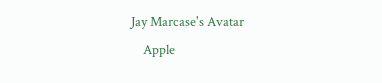Jay Marcase's Avatar
    Apple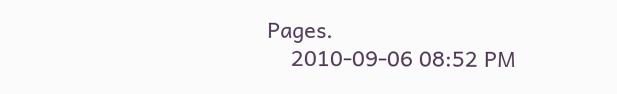Pages.
    2010-09-06 08:52 PM